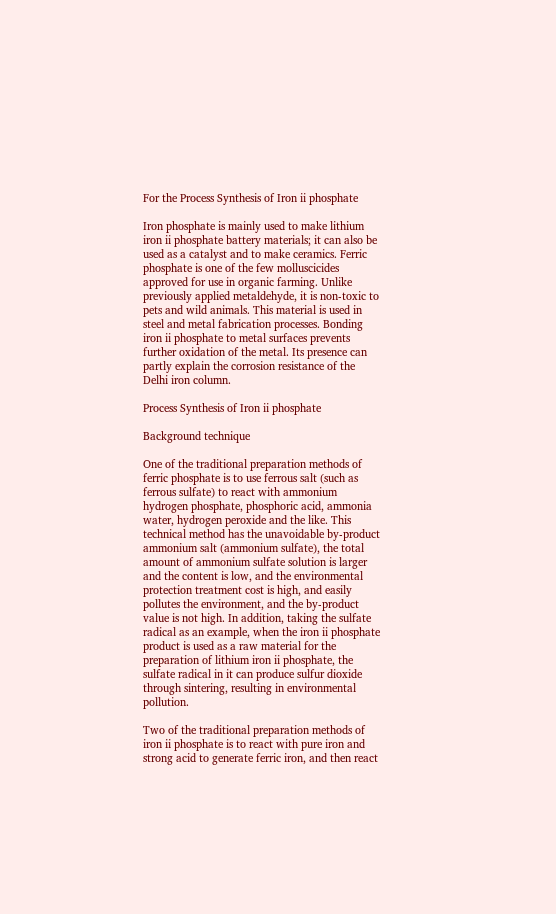For the Process Synthesis of Iron ii phosphate

Iron phosphate is mainly used to make lithium iron ii phosphate battery materials; it can also be used as a catalyst and to make ceramics. Ferric phosphate is one of the few molluscicides approved for use in organic farming. Unlike previously applied metaldehyde, it is non-toxic to pets and wild animals. This material is used in steel and metal fabrication processes. Bonding iron ii phosphate to metal surfaces prevents further oxidation of the metal. Its presence can partly explain the corrosion resistance of the Delhi iron column.

Process Synthesis of Iron ii phosphate

Background technique

One of the traditional preparation methods of ferric phosphate is to use ferrous salt (such as ferrous sulfate) to react with ammonium hydrogen phosphate, phosphoric acid, ammonia water, hydrogen peroxide and the like. This technical method has the unavoidable by-product ammonium salt (ammonium sulfate), the total amount of ammonium sulfate solution is larger and the content is low, and the environmental protection treatment cost is high, and easily pollutes the environment, and the by-product value is not high. In addition, taking the sulfate radical as an example, when the iron ii phosphate product is used as a raw material for the preparation of lithium iron ii phosphate, the sulfate radical in it can produce sulfur dioxide through sintering, resulting in environmental pollution.

Two of the traditional preparation methods of iron ii phosphate is to react with pure iron and strong acid to generate ferric iron, and then react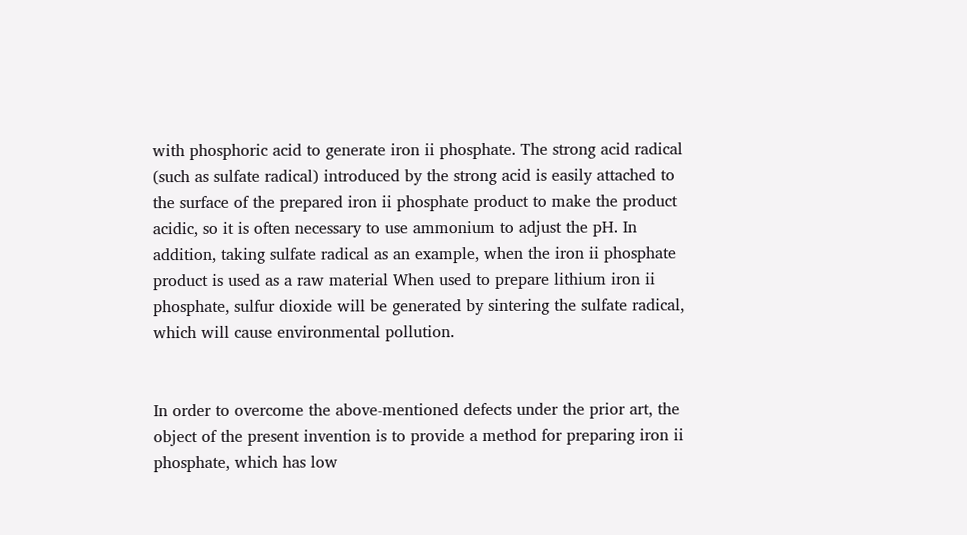with phosphoric acid to generate iron ii phosphate. The strong acid radical (such as sulfate radical) introduced by the strong acid is easily attached to the surface of the prepared iron ii phosphate product to make the product acidic, so it is often necessary to use ammonium to adjust the pH. In addition, taking sulfate radical as an example, when the iron ii phosphate product is used as a raw material When used to prepare lithium iron ii phosphate, sulfur dioxide will be generated by sintering the sulfate radical, which will cause environmental pollution.


In order to overcome the above-mentioned defects under the prior art, the object of the present invention is to provide a method for preparing iron ii phosphate, which has low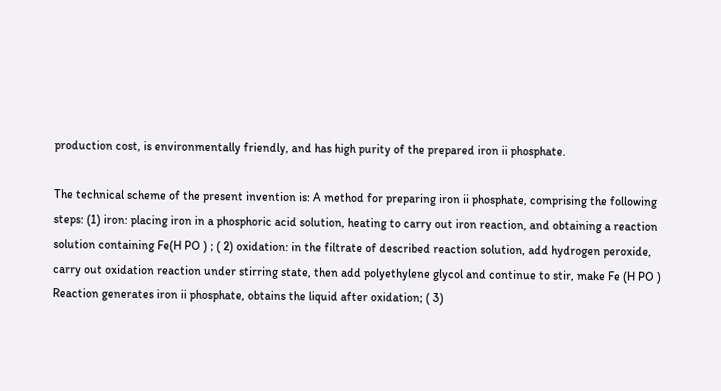production cost, is environmentally friendly, and has high purity of the prepared iron ii phosphate.

The technical scheme of the present invention is: A method for preparing iron ii phosphate, comprising the following steps: (1) iron: placing iron in a phosphoric acid solution, heating to carry out iron reaction, and obtaining a reaction solution containing Fe(H PO ) ; ( 2) oxidation: in the filtrate of described reaction solution, add hydrogen peroxide, carry out oxidation reaction under stirring state, then add polyethylene glycol and continue to stir, make Fe (H PO ) Reaction generates iron ii phosphate, obtains the liquid after oxidation; ( 3)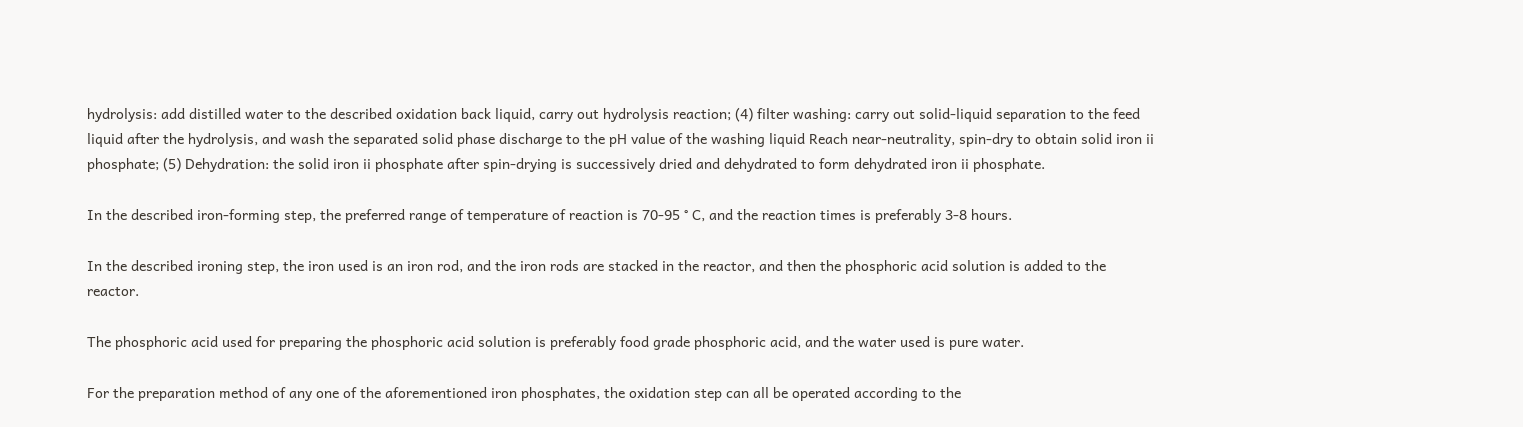hydrolysis: add distilled water to the described oxidation back liquid, carry out hydrolysis reaction; (4) filter washing: carry out solid-liquid separation to the feed liquid after the hydrolysis, and wash the separated solid phase discharge to the pH value of the washing liquid Reach near-neutrality, spin-dry to obtain solid iron ii phosphate; (5) Dehydration: the solid iron ii phosphate after spin-drying is successively dried and dehydrated to form dehydrated iron ii phosphate.

In the described iron-forming step, the preferred range of temperature of reaction is 70-95 ° C, and the reaction times is preferably 3-8 hours.

In the described ironing step, the iron used is an iron rod, and the iron rods are stacked in the reactor, and then the phosphoric acid solution is added to the reactor.

The phosphoric acid used for preparing the phosphoric acid solution is preferably food grade phosphoric acid, and the water used is pure water.

For the preparation method of any one of the aforementioned iron phosphates, the oxidation step can all be operated according to the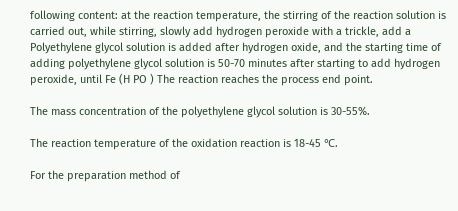following content: at the reaction temperature, the stirring of the reaction solution is carried out, while stirring, slowly add hydrogen peroxide with a trickle, add a Polyethylene glycol solution is added after hydrogen oxide, and the starting time of adding polyethylene glycol solution is 50-70 minutes after starting to add hydrogen peroxide, until Fe (H PO ) The reaction reaches the process end point.

The mass concentration of the polyethylene glycol solution is 30-55%.

The reaction temperature of the oxidation reaction is 18-45 ℃.

For the preparation method of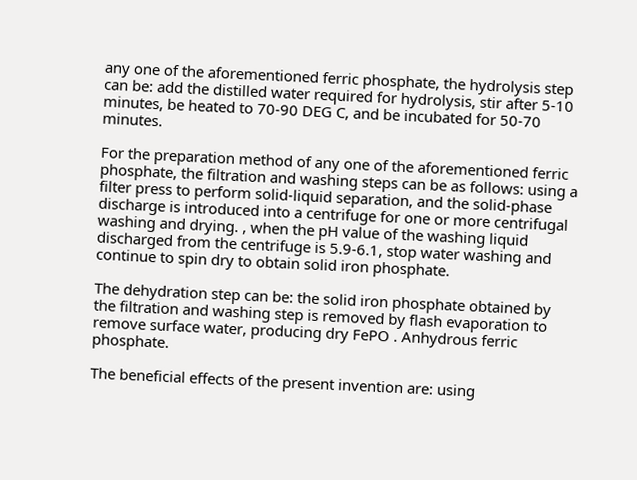any one of the aforementioned ferric phosphate, the hydrolysis step can be: add the distilled water required for hydrolysis, stir after 5-10 minutes, be heated to 70-90 DEG C, and be incubated for 50-70 minutes.

For the preparation method of any one of the aforementioned ferric phosphate, the filtration and washing steps can be as follows: using a filter press to perform solid-liquid separation, and the solid-phase discharge is introduced into a centrifuge for one or more centrifugal washing and drying. , when the pH value of the washing liquid discharged from the centrifuge is 5.9-6.1, stop water washing and continue to spin dry to obtain solid iron phosphate.

The dehydration step can be: the solid iron phosphate obtained by the filtration and washing step is removed by flash evaporation to remove surface water, producing dry FePO . Anhydrous ferric phosphate.

The beneficial effects of the present invention are: using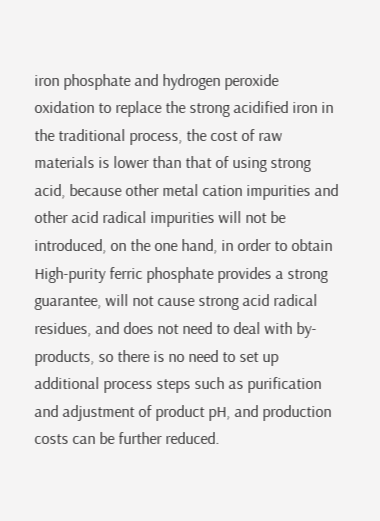iron phosphate and hydrogen peroxide oxidation to replace the strong acidified iron in the traditional process, the cost of raw materials is lower than that of using strong acid, because other metal cation impurities and other acid radical impurities will not be introduced, on the one hand, in order to obtain High-purity ferric phosphate provides a strong guarantee, will not cause strong acid radical residues, and does not need to deal with by-products, so there is no need to set up additional process steps such as purification and adjustment of product pH, and production costs can be further reduced.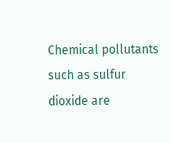Chemical pollutants such as sulfur dioxide are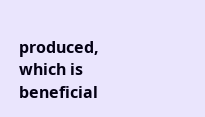produced, which is beneficial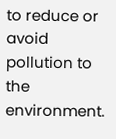to reduce or avoid pollution to the environment.